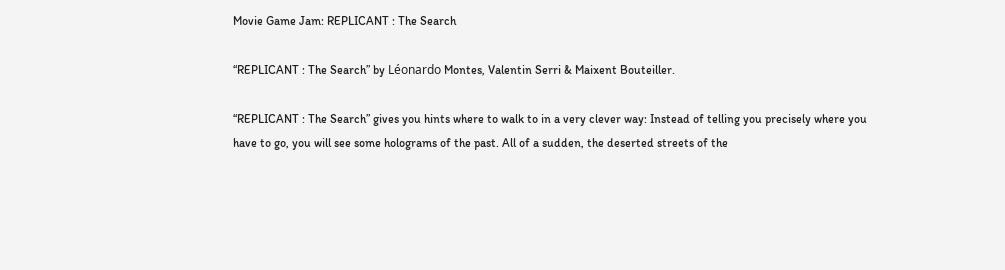Movie Game Jam: REPLICANT : The Search

“REPLICANT : The Search” by Léonardo Montes, Valentin Serri & Maixent Bouteiller.

“REPLICANT : The Search” gives you hints where to walk to in a very clever way: Instead of telling you precisely where you have to go, you will see some holograms of the past. All of a sudden, the deserted streets of the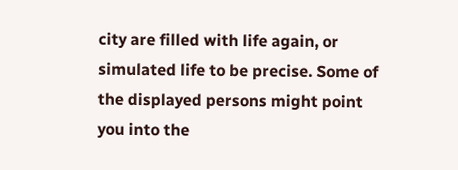city are filled with life again, or simulated life to be precise. Some of the displayed persons might point you into the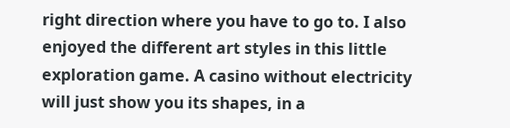right direction where you have to go to. I also enjoyed the different art styles in this little exploration game. A casino without electricity will just show you its shapes, in a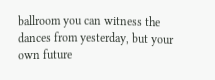ballroom you can witness the dances from yesterday, but your own future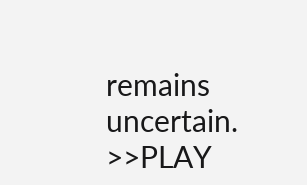remains uncertain. >>PLAY